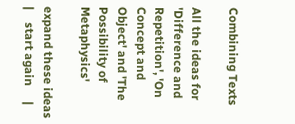Combining Texts

All the ideas for 'Difference and Repetition', 'On Concept and Object' and 'The Possibility of Metaphysics'

expand these ideas     |    start again     |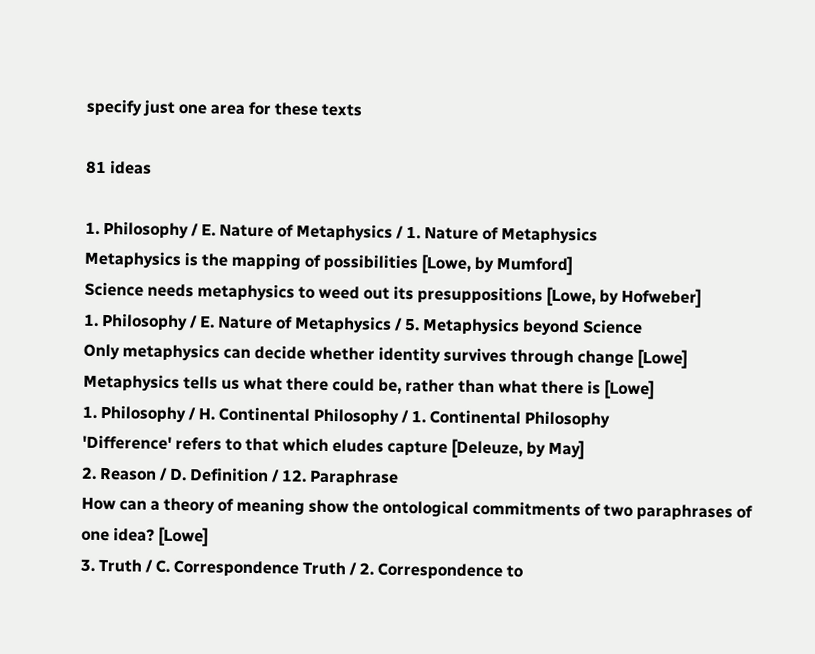specify just one area for these texts

81 ideas

1. Philosophy / E. Nature of Metaphysics / 1. Nature of Metaphysics
Metaphysics is the mapping of possibilities [Lowe, by Mumford]
Science needs metaphysics to weed out its presuppositions [Lowe, by Hofweber]
1. Philosophy / E. Nature of Metaphysics / 5. Metaphysics beyond Science
Only metaphysics can decide whether identity survives through change [Lowe]
Metaphysics tells us what there could be, rather than what there is [Lowe]
1. Philosophy / H. Continental Philosophy / 1. Continental Philosophy
'Difference' refers to that which eludes capture [Deleuze, by May]
2. Reason / D. Definition / 12. Paraphrase
How can a theory of meaning show the ontological commitments of two paraphrases of one idea? [Lowe]
3. Truth / C. Correspondence Truth / 2. Correspondence to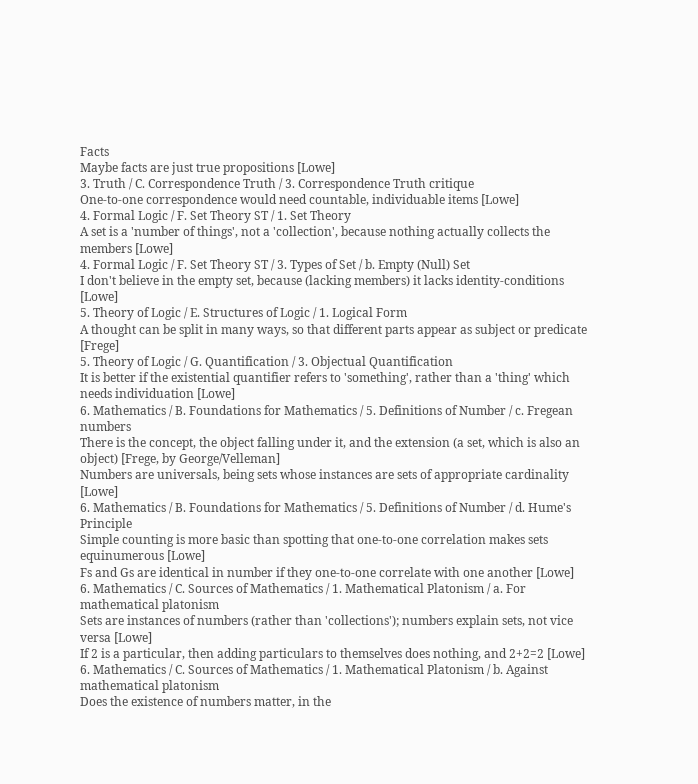Facts
Maybe facts are just true propositions [Lowe]
3. Truth / C. Correspondence Truth / 3. Correspondence Truth critique
One-to-one correspondence would need countable, individuable items [Lowe]
4. Formal Logic / F. Set Theory ST / 1. Set Theory
A set is a 'number of things', not a 'collection', because nothing actually collects the members [Lowe]
4. Formal Logic / F. Set Theory ST / 3. Types of Set / b. Empty (Null) Set
I don't believe in the empty set, because (lacking members) it lacks identity-conditions [Lowe]
5. Theory of Logic / E. Structures of Logic / 1. Logical Form
A thought can be split in many ways, so that different parts appear as subject or predicate [Frege]
5. Theory of Logic / G. Quantification / 3. Objectual Quantification
It is better if the existential quantifier refers to 'something', rather than a 'thing' which needs individuation [Lowe]
6. Mathematics / B. Foundations for Mathematics / 5. Definitions of Number / c. Fregean numbers
There is the concept, the object falling under it, and the extension (a set, which is also an object) [Frege, by George/Velleman]
Numbers are universals, being sets whose instances are sets of appropriate cardinality [Lowe]
6. Mathematics / B. Foundations for Mathematics / 5. Definitions of Number / d. Hume's Principle
Simple counting is more basic than spotting that one-to-one correlation makes sets equinumerous [Lowe]
Fs and Gs are identical in number if they one-to-one correlate with one another [Lowe]
6. Mathematics / C. Sources of Mathematics / 1. Mathematical Platonism / a. For mathematical platonism
Sets are instances of numbers (rather than 'collections'); numbers explain sets, not vice versa [Lowe]
If 2 is a particular, then adding particulars to themselves does nothing, and 2+2=2 [Lowe]
6. Mathematics / C. Sources of Mathematics / 1. Mathematical Platonism / b. Against mathematical platonism
Does the existence of numbers matter, in the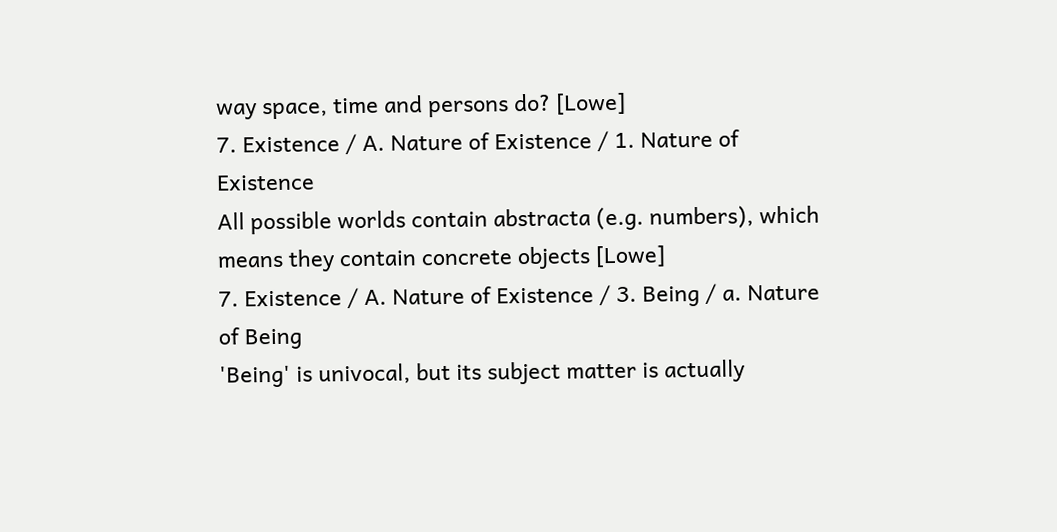way space, time and persons do? [Lowe]
7. Existence / A. Nature of Existence / 1. Nature of Existence
All possible worlds contain abstracta (e.g. numbers), which means they contain concrete objects [Lowe]
7. Existence / A. Nature of Existence / 3. Being / a. Nature of Being
'Being' is univocal, but its subject matter is actually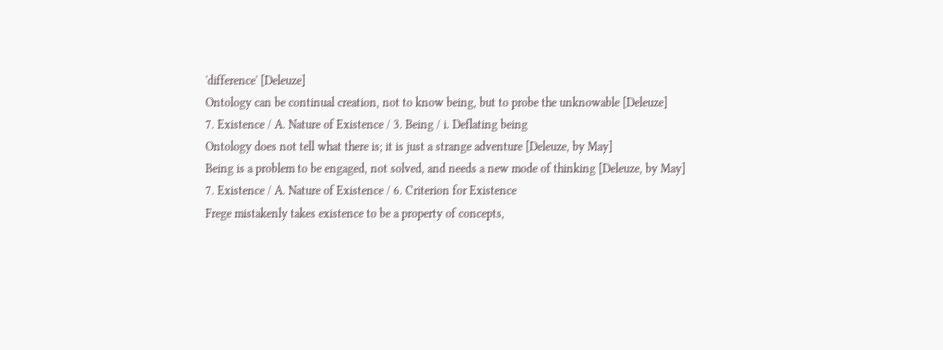'difference' [Deleuze]
Ontology can be continual creation, not to know being, but to probe the unknowable [Deleuze]
7. Existence / A. Nature of Existence / 3. Being / i. Deflating being
Ontology does not tell what there is; it is just a strange adventure [Deleuze, by May]
Being is a problem to be engaged, not solved, and needs a new mode of thinking [Deleuze, by May]
7. Existence / A. Nature of Existence / 6. Criterion for Existence
Frege mistakenly takes existence to be a property of concepts,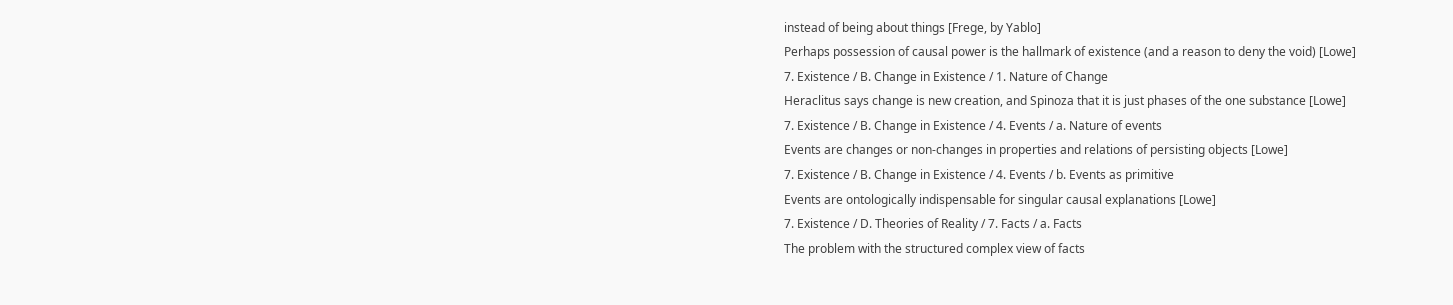instead of being about things [Frege, by Yablo]
Perhaps possession of causal power is the hallmark of existence (and a reason to deny the void) [Lowe]
7. Existence / B. Change in Existence / 1. Nature of Change
Heraclitus says change is new creation, and Spinoza that it is just phases of the one substance [Lowe]
7. Existence / B. Change in Existence / 4. Events / a. Nature of events
Events are changes or non-changes in properties and relations of persisting objects [Lowe]
7. Existence / B. Change in Existence / 4. Events / b. Events as primitive
Events are ontologically indispensable for singular causal explanations [Lowe]
7. Existence / D. Theories of Reality / 7. Facts / a. Facts
The problem with the structured complex view of facts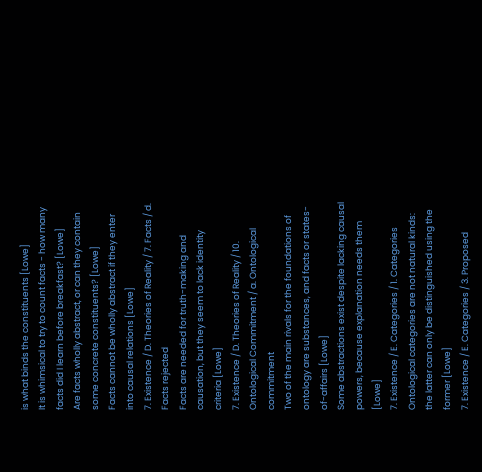is what binds the constituents [Lowe]
It is whimsical to try to count facts - how many facts did I learn before breakfast? [Lowe]
Are facts wholly abstract, or can they contain some concrete constituents? [Lowe]
Facts cannot be wholly abstract if they enter into causal relations [Lowe]
7. Existence / D. Theories of Reality / 7. Facts / d. Facts rejected
Facts are needed for truth-making and causation, but they seem to lack identity criteria [Lowe]
7. Existence / D. Theories of Reality / 10. Ontological Commitment / a. Ontological commitment
Two of the main rivals for the foundations of ontology are substances, and facts or states-of-affairs [Lowe]
Some abstractions exist despite lacking causal powers, because explanation needs them [Lowe]
7. Existence / E. Categories / 1. Categories
Ontological categories are not natural kinds: the latter can only be distinguished using the former [Lowe]
7. Existence / E. Categories / 3. Proposed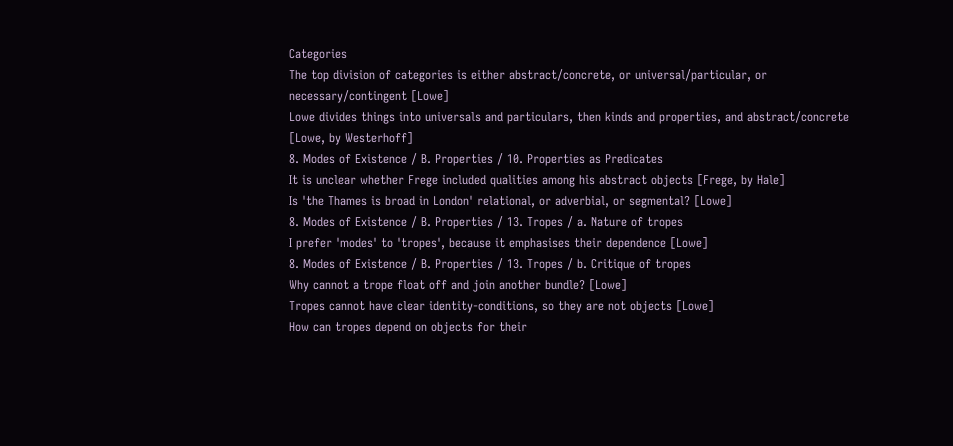Categories
The top division of categories is either abstract/concrete, or universal/particular, or necessary/contingent [Lowe]
Lowe divides things into universals and particulars, then kinds and properties, and abstract/concrete [Lowe, by Westerhoff]
8. Modes of Existence / B. Properties / 10. Properties as Predicates
It is unclear whether Frege included qualities among his abstract objects [Frege, by Hale]
Is 'the Thames is broad in London' relational, or adverbial, or segmental? [Lowe]
8. Modes of Existence / B. Properties / 13. Tropes / a. Nature of tropes
I prefer 'modes' to 'tropes', because it emphasises their dependence [Lowe]
8. Modes of Existence / B. Properties / 13. Tropes / b. Critique of tropes
Why cannot a trope float off and join another bundle? [Lowe]
Tropes cannot have clear identity-conditions, so they are not objects [Lowe]
How can tropes depend on objects for their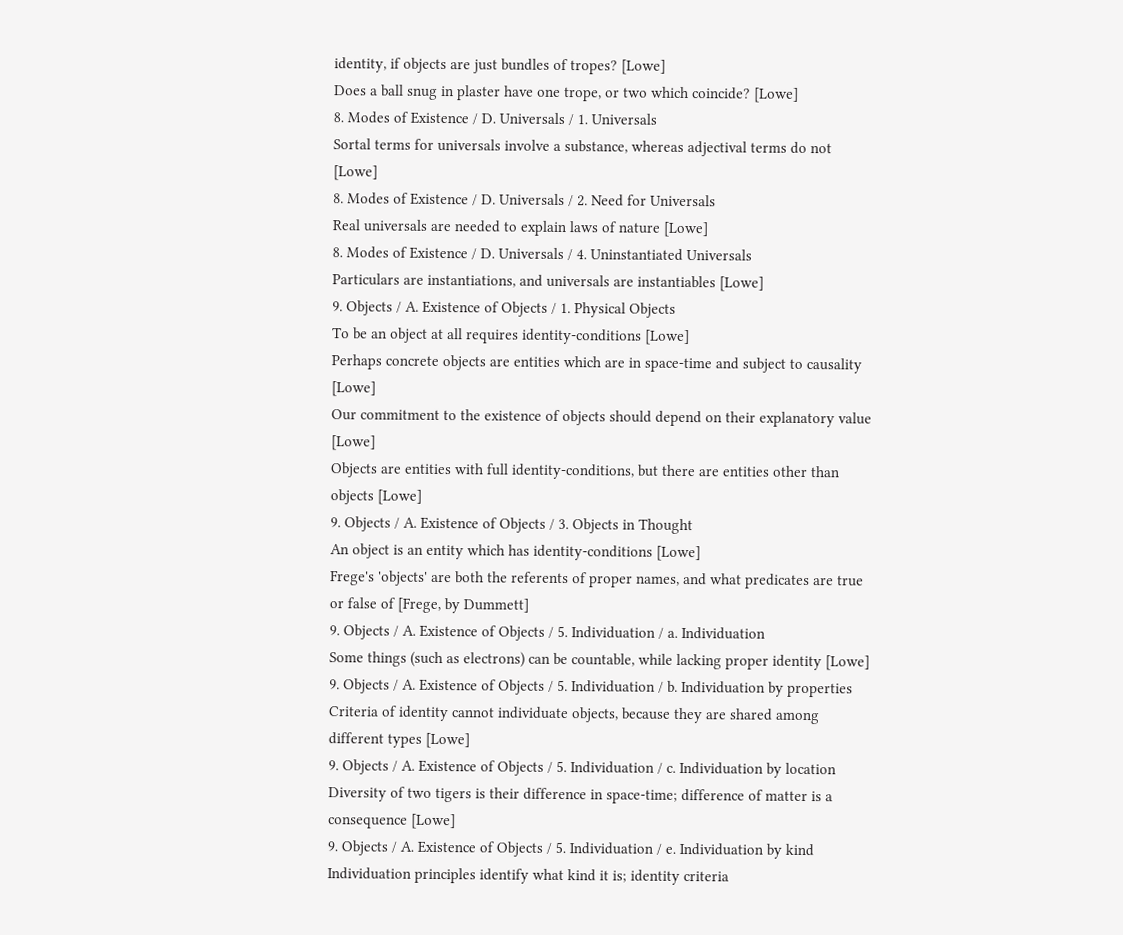identity, if objects are just bundles of tropes? [Lowe]
Does a ball snug in plaster have one trope, or two which coincide? [Lowe]
8. Modes of Existence / D. Universals / 1. Universals
Sortal terms for universals involve a substance, whereas adjectival terms do not [Lowe]
8. Modes of Existence / D. Universals / 2. Need for Universals
Real universals are needed to explain laws of nature [Lowe]
8. Modes of Existence / D. Universals / 4. Uninstantiated Universals
Particulars are instantiations, and universals are instantiables [Lowe]
9. Objects / A. Existence of Objects / 1. Physical Objects
To be an object at all requires identity-conditions [Lowe]
Perhaps concrete objects are entities which are in space-time and subject to causality [Lowe]
Our commitment to the existence of objects should depend on their explanatory value [Lowe]
Objects are entities with full identity-conditions, but there are entities other than objects [Lowe]
9. Objects / A. Existence of Objects / 3. Objects in Thought
An object is an entity which has identity-conditions [Lowe]
Frege's 'objects' are both the referents of proper names, and what predicates are true or false of [Frege, by Dummett]
9. Objects / A. Existence of Objects / 5. Individuation / a. Individuation
Some things (such as electrons) can be countable, while lacking proper identity [Lowe]
9. Objects / A. Existence of Objects / 5. Individuation / b. Individuation by properties
Criteria of identity cannot individuate objects, because they are shared among different types [Lowe]
9. Objects / A. Existence of Objects / 5. Individuation / c. Individuation by location
Diversity of two tigers is their difference in space-time; difference of matter is a consequence [Lowe]
9. Objects / A. Existence of Objects / 5. Individuation / e. Individuation by kind
Individuation principles identify what kind it is; identity criteria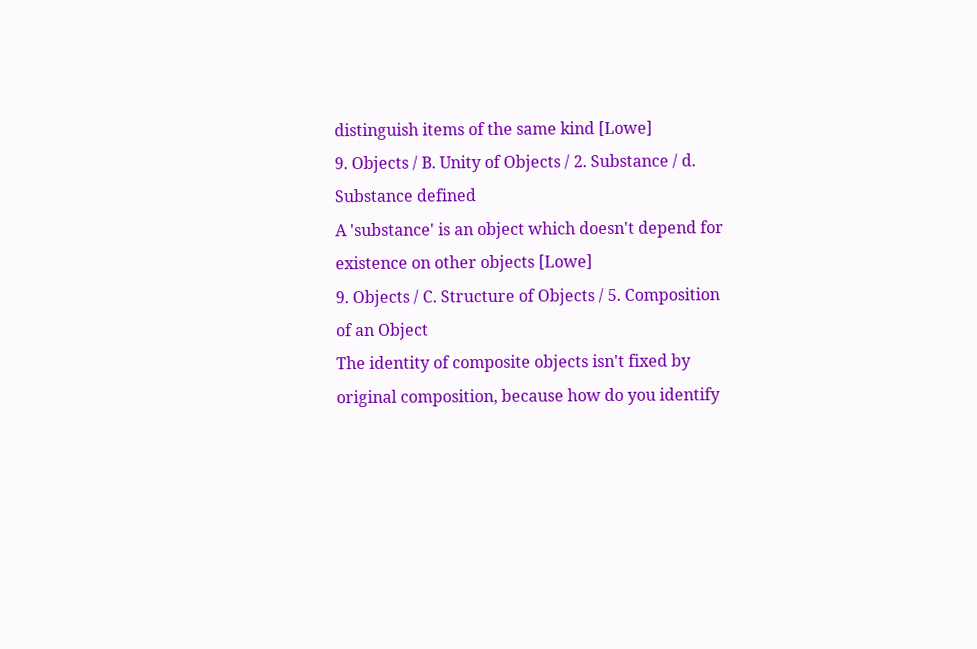distinguish items of the same kind [Lowe]
9. Objects / B. Unity of Objects / 2. Substance / d. Substance defined
A 'substance' is an object which doesn't depend for existence on other objects [Lowe]
9. Objects / C. Structure of Objects / 5. Composition of an Object
The identity of composite objects isn't fixed by original composition, because how do you identify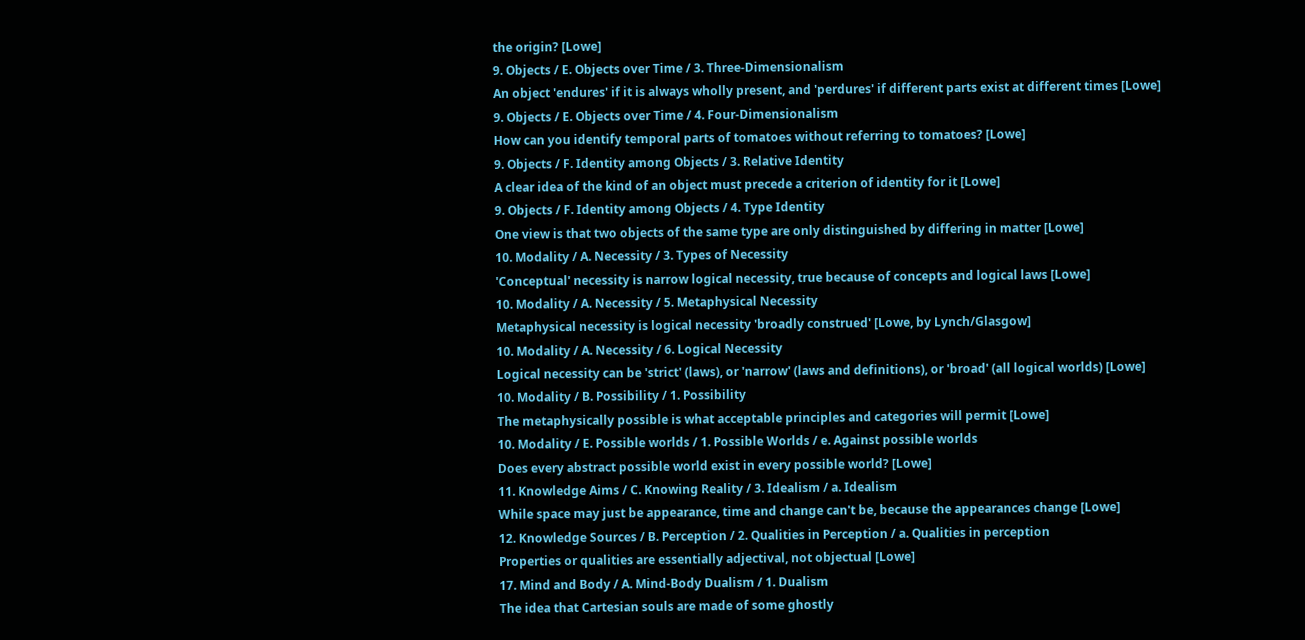the origin? [Lowe]
9. Objects / E. Objects over Time / 3. Three-Dimensionalism
An object 'endures' if it is always wholly present, and 'perdures' if different parts exist at different times [Lowe]
9. Objects / E. Objects over Time / 4. Four-Dimensionalism
How can you identify temporal parts of tomatoes without referring to tomatoes? [Lowe]
9. Objects / F. Identity among Objects / 3. Relative Identity
A clear idea of the kind of an object must precede a criterion of identity for it [Lowe]
9. Objects / F. Identity among Objects / 4. Type Identity
One view is that two objects of the same type are only distinguished by differing in matter [Lowe]
10. Modality / A. Necessity / 3. Types of Necessity
'Conceptual' necessity is narrow logical necessity, true because of concepts and logical laws [Lowe]
10. Modality / A. Necessity / 5. Metaphysical Necessity
Metaphysical necessity is logical necessity 'broadly construed' [Lowe, by Lynch/Glasgow]
10. Modality / A. Necessity / 6. Logical Necessity
Logical necessity can be 'strict' (laws), or 'narrow' (laws and definitions), or 'broad' (all logical worlds) [Lowe]
10. Modality / B. Possibility / 1. Possibility
The metaphysically possible is what acceptable principles and categories will permit [Lowe]
10. Modality / E. Possible worlds / 1. Possible Worlds / e. Against possible worlds
Does every abstract possible world exist in every possible world? [Lowe]
11. Knowledge Aims / C. Knowing Reality / 3. Idealism / a. Idealism
While space may just be appearance, time and change can't be, because the appearances change [Lowe]
12. Knowledge Sources / B. Perception / 2. Qualities in Perception / a. Qualities in perception
Properties or qualities are essentially adjectival, not objectual [Lowe]
17. Mind and Body / A. Mind-Body Dualism / 1. Dualism
The idea that Cartesian souls are made of some ghostly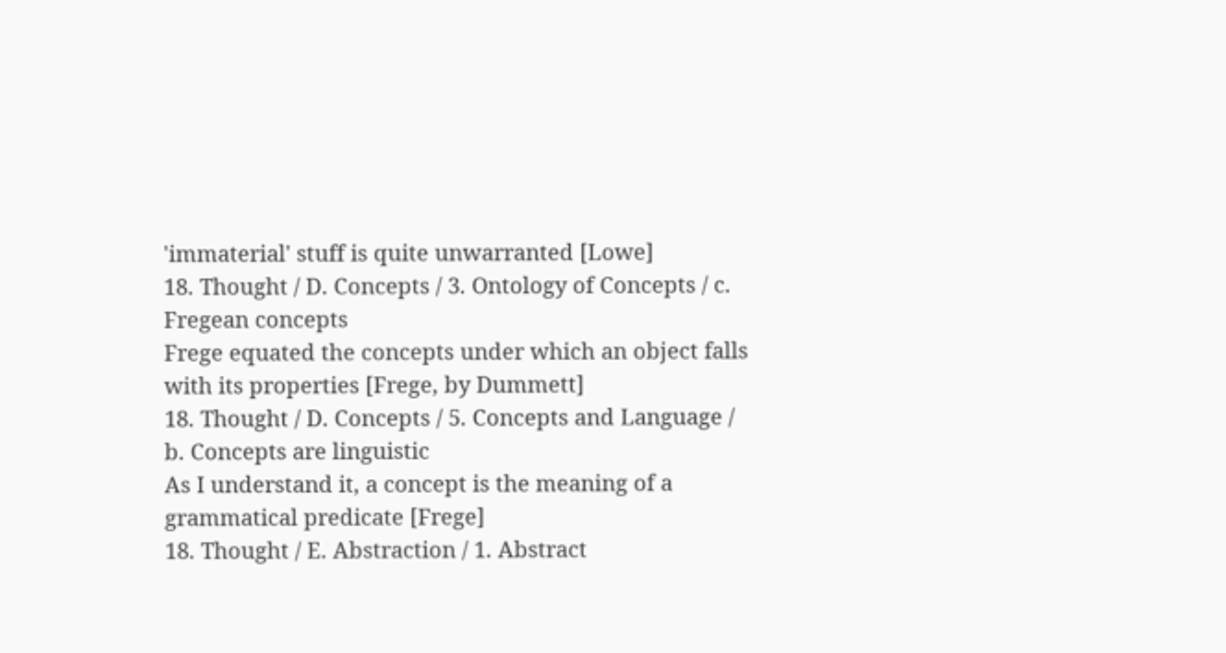'immaterial' stuff is quite unwarranted [Lowe]
18. Thought / D. Concepts / 3. Ontology of Concepts / c. Fregean concepts
Frege equated the concepts under which an object falls with its properties [Frege, by Dummett]
18. Thought / D. Concepts / 5. Concepts and Language / b. Concepts are linguistic
As I understand it, a concept is the meaning of a grammatical predicate [Frege]
18. Thought / E. Abstraction / 1. Abstract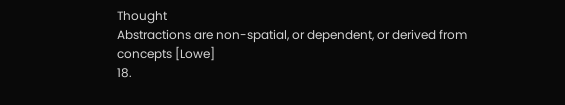Thought
Abstractions are non-spatial, or dependent, or derived from concepts [Lowe]
18.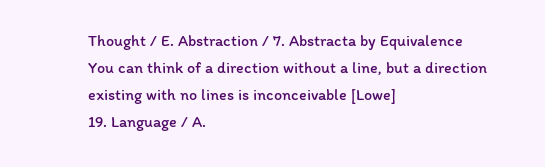Thought / E. Abstraction / 7. Abstracta by Equivalence
You can think of a direction without a line, but a direction existing with no lines is inconceivable [Lowe]
19. Language / A.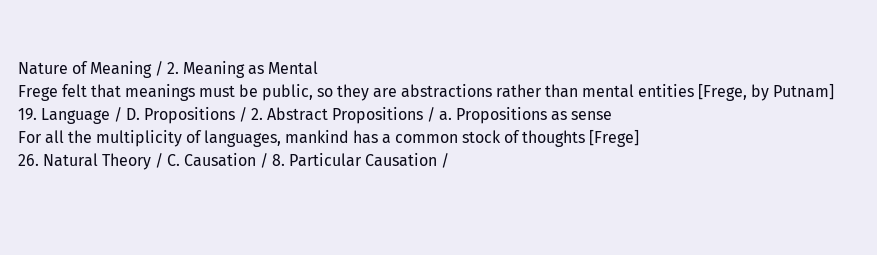Nature of Meaning / 2. Meaning as Mental
Frege felt that meanings must be public, so they are abstractions rather than mental entities [Frege, by Putnam]
19. Language / D. Propositions / 2. Abstract Propositions / a. Propositions as sense
For all the multiplicity of languages, mankind has a common stock of thoughts [Frege]
26. Natural Theory / C. Causation / 8. Particular Causation /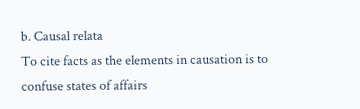b. Causal relata
To cite facts as the elements in causation is to confuse states of affairs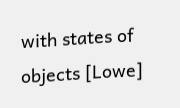with states of objects [Lowe]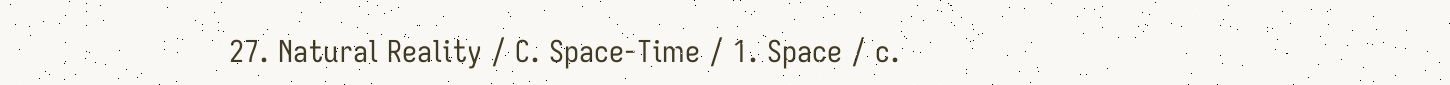27. Natural Reality / C. Space-Time / 1. Space / c.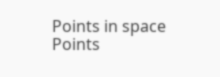Points in space
Points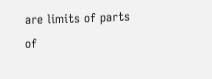are limits of parts of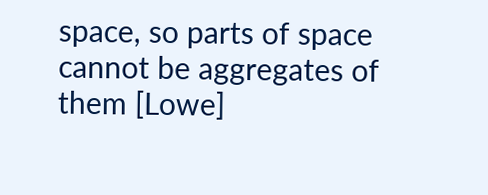space, so parts of space cannot be aggregates of them [Lowe]